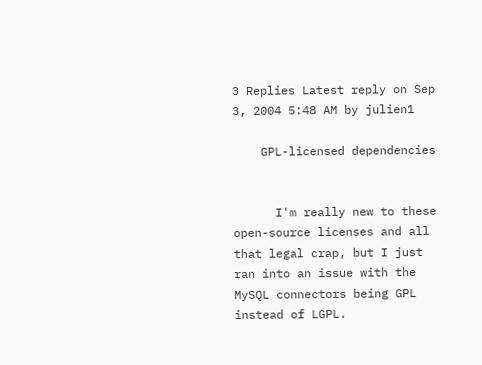3 Replies Latest reply on Sep 3, 2004 5:48 AM by julien1

    GPL-licensed dependencies


      I'm really new to these open-source licenses and all that legal crap, but I just ran into an issue with the MySQL connectors being GPL instead of LGPL.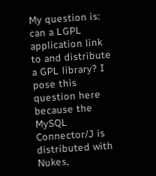My question is: can a LGPL application link to and distribute a GPL library? I pose this question here because the MySQL Connector/J is distributed with Nukes,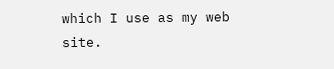which I use as my web site.